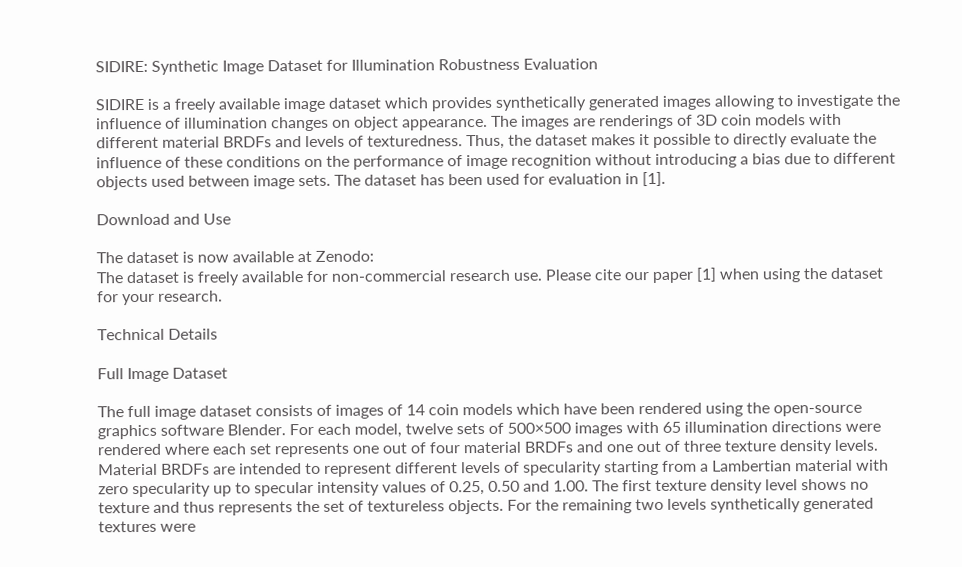SIDIRE: Synthetic Image Dataset for Illumination Robustness Evaluation

SIDIRE is a freely available image dataset which provides synthetically generated images allowing to investigate the influence of illumination changes on object appearance. The images are renderings of 3D coin models with different material BRDFs and levels of texturedness. Thus, the dataset makes it possible to directly evaluate the influence of these conditions on the performance of image recognition without introducing a bias due to different objects used between image sets. The dataset has been used for evaluation in [1].

Download and Use

The dataset is now available at Zenodo:
The dataset is freely available for non-commercial research use. Please cite our paper [1] when using the dataset for your research.

Technical Details

Full Image Dataset

The full image dataset consists of images of 14 coin models which have been rendered using the open-source graphics software Blender. For each model, twelve sets of 500×500 images with 65 illumination directions were rendered where each set represents one out of four material BRDFs and one out of three texture density levels. Material BRDFs are intended to represent different levels of specularity starting from a Lambertian material with zero specularity up to specular intensity values of 0.25, 0.50 and 1.00. The first texture density level shows no texture and thus represents the set of textureless objects. For the remaining two levels synthetically generated textures were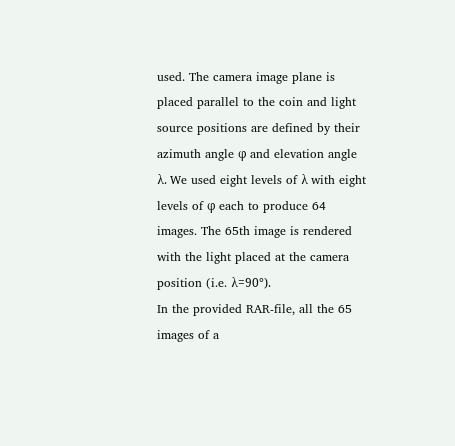used. The camera image plane is placed parallel to the coin and light source positions are defined by their azimuth angle φ and elevation angle λ. We used eight levels of λ with eight levels of φ each to produce 64 images. The 65th image is rendered with the light placed at the camera position (i.e. λ=90°).
In the provided RAR-file, all the 65 images of a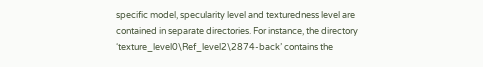specific model, specularity level and texturedness level are contained in separate directories. For instance, the directory ‘texture_level0\Ref_level2\2874-back’ contains the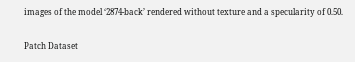images of the model ‘2874-back’ rendered without texture and a specularity of 0.50.

Patch Dataset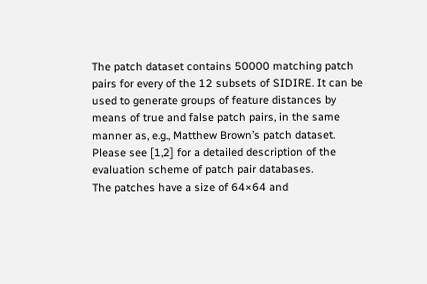The patch dataset contains 50000 matching patch pairs for every of the 12 subsets of SIDIRE. It can be used to generate groups of feature distances by means of true and false patch pairs, in the same manner as, e.g., Matthew Brown’s patch dataset. Please see [1,2] for a detailed description of the evaluation scheme of patch pair databases.
The patches have a size of 64×64 and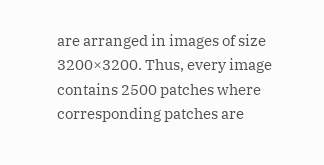are arranged in images of size 3200×3200. Thus, every image contains 2500 patches where corresponding patches are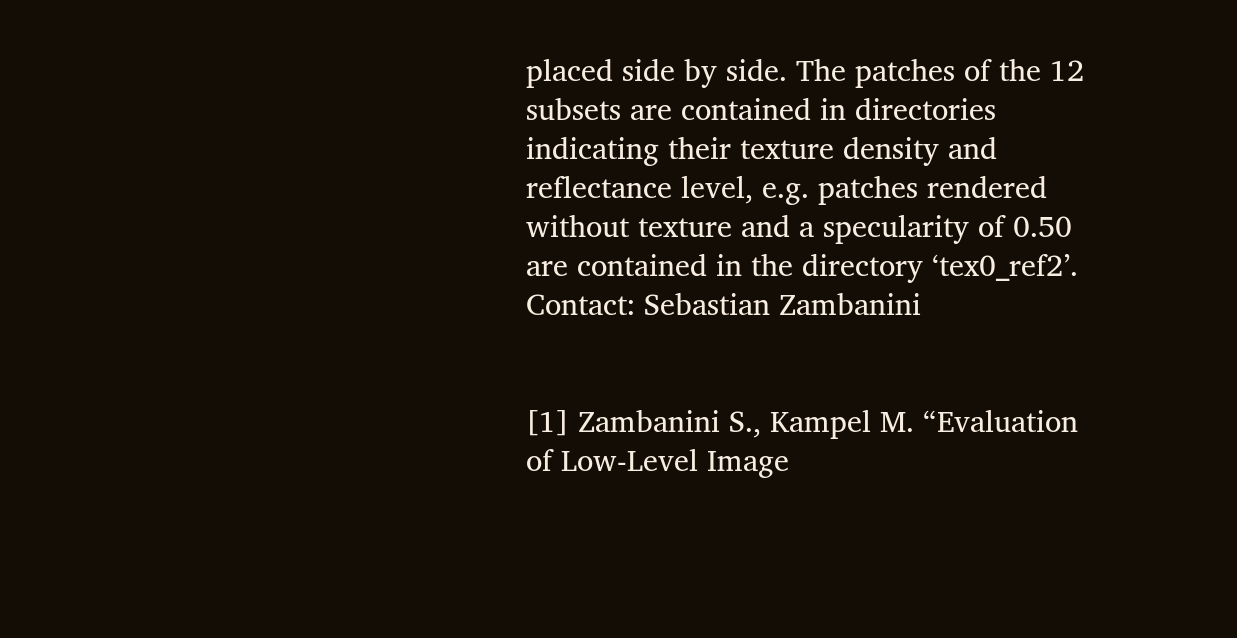placed side by side. The patches of the 12 subsets are contained in directories indicating their texture density and reflectance level, e.g. patches rendered without texture and a specularity of 0.50 are contained in the directory ‘tex0_ref2’.
Contact: Sebastian Zambanini


[1] Zambanini S., Kampel M. “Evaluation of Low-Level Image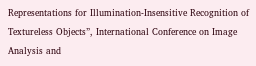Representations for Illumination-Insensitive Recognition of Textureless Objects”, International Conference on Image Analysis and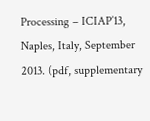Processing – ICIAP’13, Naples, Italy, September 2013. (pdf, supplementary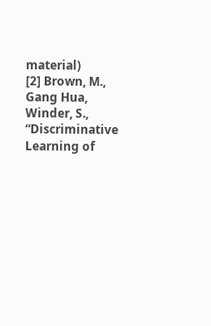material)
[2] Brown, M., Gang Hua, Winder, S., “Discriminative Learning of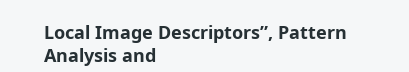Local Image Descriptors”, Pattern Analysis and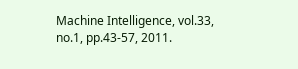Machine Intelligence, vol.33, no.1, pp.43-57, 2011.